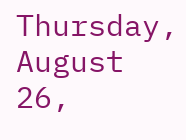Thursday, August 26,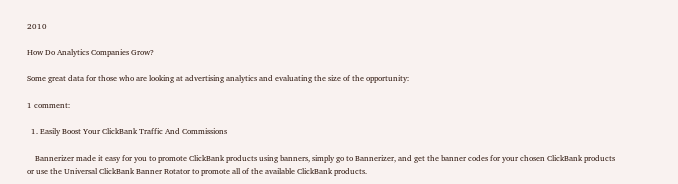2010

How Do Analytics Companies Grow?

Some great data for those who are looking at advertising analytics and evaluating the size of the opportunity:

1 comment:

  1. Easily Boost Your ClickBank Traffic And Commissions

    Bannerizer made it easy for you to promote ClickBank products using banners, simply go to Bannerizer, and get the banner codes for your chosen ClickBank products or use the Universal ClickBank Banner Rotator to promote all of the available ClickBank products.